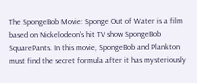The SpongeBob Movie: Sponge Out of Water is a film based on Nickelodeon's hit TV show SpongeBob SquarePants. In this movie, SpongeBob and Plankton must find the secret formula after it has mysteriously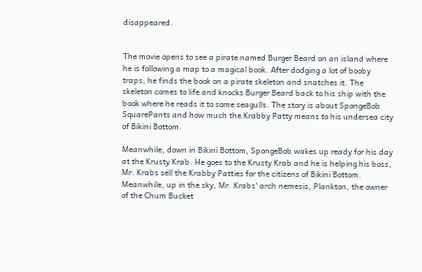disappeared.


The movie opens to see a pirate named Burger Beard on an island where he is following a map to a magical book. After dodging a lot of booby traps, he finds the book on a pirate skeleton and snatches it. The skeleton comes to life and knocks Burger Beard back to his ship with the book where he reads it to some seagulls. The story is about SpongeBob SquarePants and how much the Krabby Patty means to his undersea city of Bikini Bottom.

Meanwhile, down in Bikini Bottom, SpongeBob wakes up ready for his day at the Krusty Krab. He goes to the Krusty Krab and he is helping his boss, Mr. Krabs sell the Krabby Patties for the citizens of Bikini Bottom. Meanwhile, up in the sky, Mr. Krabs' arch nemesis, Plankton, the owner of the Chum Bucket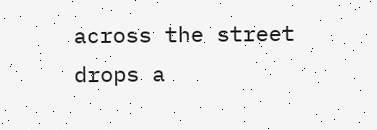across the street drops a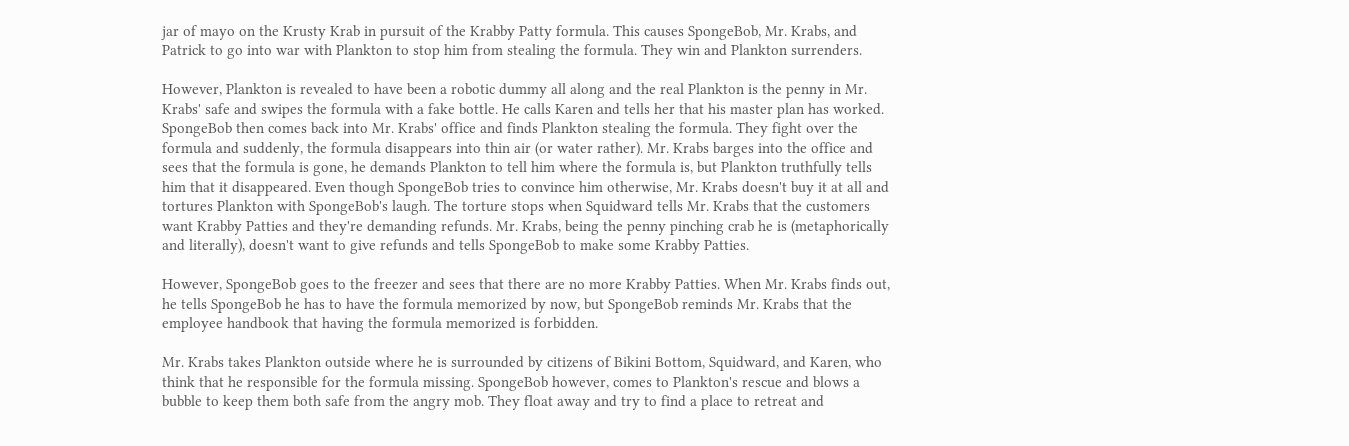jar of mayo on the Krusty Krab in pursuit of the Krabby Patty formula. This causes SpongeBob, Mr. Krabs, and Patrick to go into war with Plankton to stop him from stealing the formula. They win and Plankton surrenders.

However, Plankton is revealed to have been a robotic dummy all along and the real Plankton is the penny in Mr. Krabs' safe and swipes the formula with a fake bottle. He calls Karen and tells her that his master plan has worked. SpongeBob then comes back into Mr. Krabs' office and finds Plankton stealing the formula. They fight over the formula and suddenly, the formula disappears into thin air (or water rather). Mr. Krabs barges into the office and sees that the formula is gone, he demands Plankton to tell him where the formula is, but Plankton truthfully tells him that it disappeared. Even though SpongeBob tries to convince him otherwise, Mr. Krabs doesn't buy it at all and tortures Plankton with SpongeBob's laugh. The torture stops when Squidward tells Mr. Krabs that the customers want Krabby Patties and they're demanding refunds. Mr. Krabs, being the penny pinching crab he is (metaphorically and literally), doesn't want to give refunds and tells SpongeBob to make some Krabby Patties.

However, SpongeBob goes to the freezer and sees that there are no more Krabby Patties. When Mr. Krabs finds out, he tells SpongeBob he has to have the formula memorized by now, but SpongeBob reminds Mr. Krabs that the employee handbook that having the formula memorized is forbidden.

Mr. Krabs takes Plankton outside where he is surrounded by citizens of Bikini Bottom, Squidward, and Karen, who think that he responsible for the formula missing. SpongeBob however, comes to Plankton's rescue and blows a bubble to keep them both safe from the angry mob. They float away and try to find a place to retreat and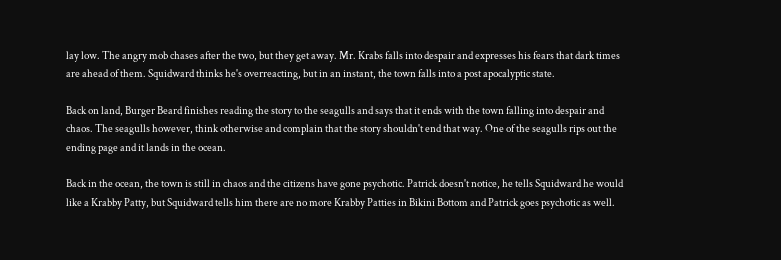lay low. The angry mob chases after the two, but they get away. Mr. Krabs falls into despair and expresses his fears that dark times are ahead of them. Squidward thinks he's overreacting, but in an instant, the town falls into a post apocalyptic state.

Back on land, Burger Beard finishes reading the story to the seagulls and says that it ends with the town falling into despair and chaos. The seagulls however, think otherwise and complain that the story shouldn't end that way. One of the seagulls rips out the ending page and it lands in the ocean.

Back in the ocean, the town is still in chaos and the citizens have gone psychotic. Patrick doesn't notice, he tells Squidward he would like a Krabby Patty, but Squidward tells him there are no more Krabby Patties in Bikini Bottom and Patrick goes psychotic as well.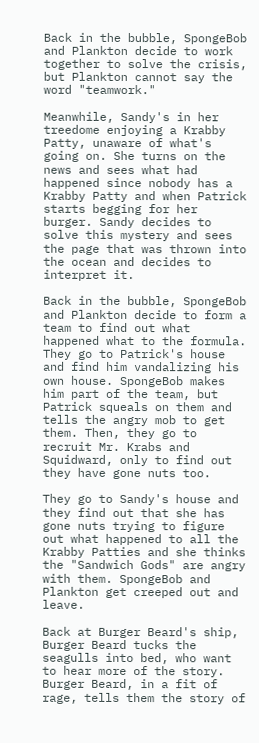Back in the bubble, SpongeBob and Plankton decide to work together to solve the crisis, but Plankton cannot say the word "teamwork."

Meanwhile, Sandy's in her treedome enjoying a Krabby Patty, unaware of what's going on. She turns on the news and sees what had happened since nobody has a Krabby Patty and when Patrick starts begging for her burger. Sandy decides to solve this mystery and sees the page that was thrown into the ocean and decides to interpret it.

Back in the bubble, SpongeBob and Plankton decide to form a team to find out what happened what to the formula. They go to Patrick's house and find him vandalizing his own house. SpongeBob makes him part of the team, but Patrick squeals on them and tells the angry mob to get them. Then, they go to recruit Mr. Krabs and Squidward, only to find out they have gone nuts too.

They go to Sandy's house and they find out that she has gone nuts trying to figure out what happened to all the Krabby Patties and she thinks the "Sandwich Gods" are angry with them. SpongeBob and Plankton get creeped out and leave.

Back at Burger Beard's ship, Burger Beard tucks the seagulls into bed, who want to hear more of the story. Burger Beard, in a fit of rage, tells them the story of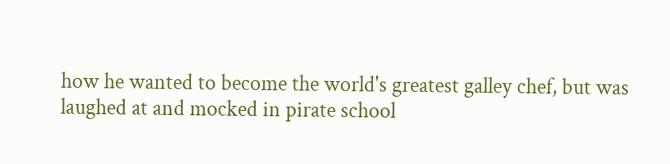how he wanted to become the world's greatest galley chef, but was laughed at and mocked in pirate school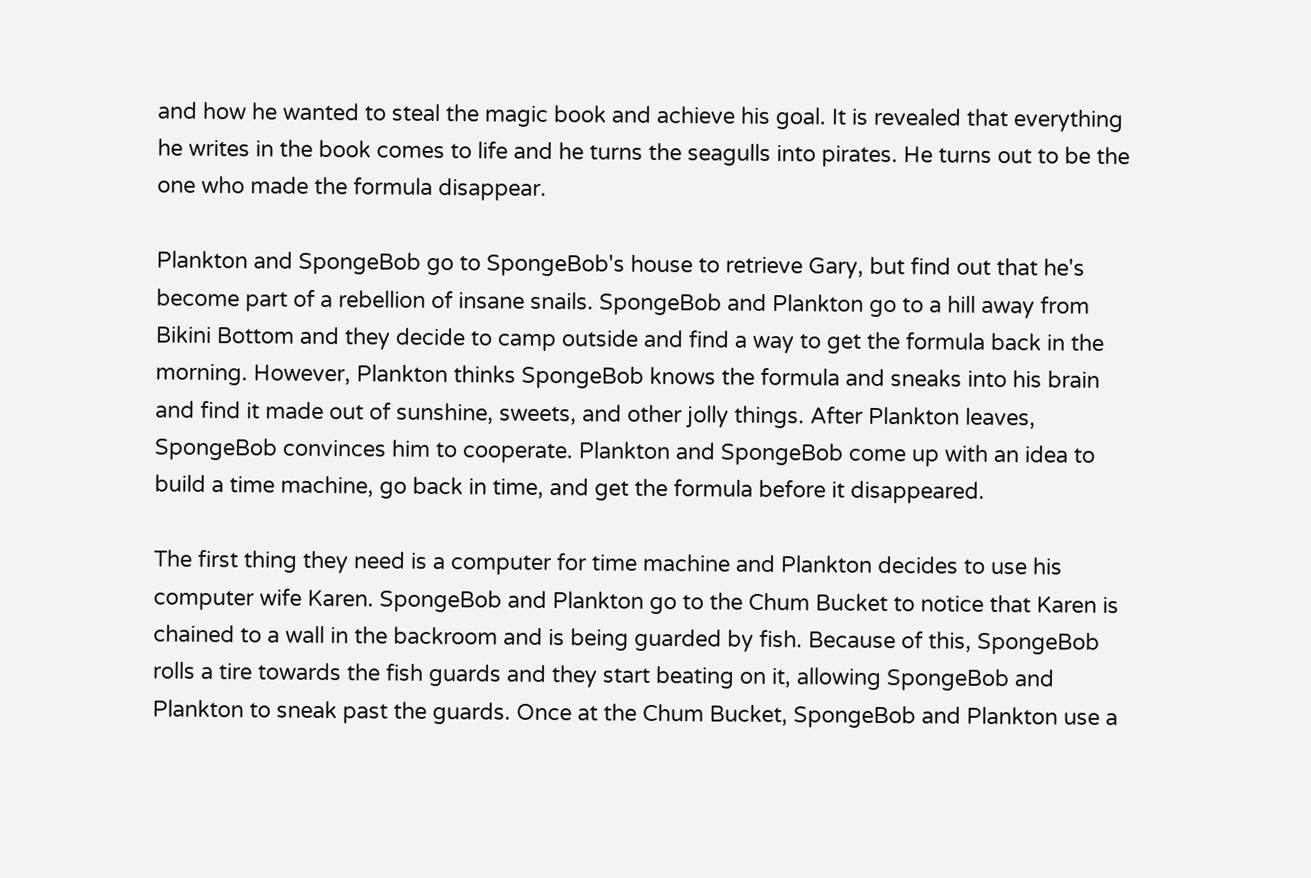and how he wanted to steal the magic book and achieve his goal. It is revealed that everything he writes in the book comes to life and he turns the seagulls into pirates. He turns out to be the one who made the formula disappear.

Plankton and SpongeBob go to SpongeBob's house to retrieve Gary, but find out that he's become part of a rebellion of insane snails. SpongeBob and Plankton go to a hill away from Bikini Bottom and they decide to camp outside and find a way to get the formula back in the morning. However, Plankton thinks SpongeBob knows the formula and sneaks into his brain and find it made out of sunshine, sweets, and other jolly things. After Plankton leaves, SpongeBob convinces him to cooperate. Plankton and SpongeBob come up with an idea to build a time machine, go back in time, and get the formula before it disappeared.

The first thing they need is a computer for time machine and Plankton decides to use his computer wife Karen. SpongeBob and Plankton go to the Chum Bucket to notice that Karen is chained to a wall in the backroom and is being guarded by fish. Because of this, SpongeBob rolls a tire towards the fish guards and they start beating on it, allowing SpongeBob and Plankton to sneak past the guards. Once at the Chum Bucket, SpongeBob and Plankton use a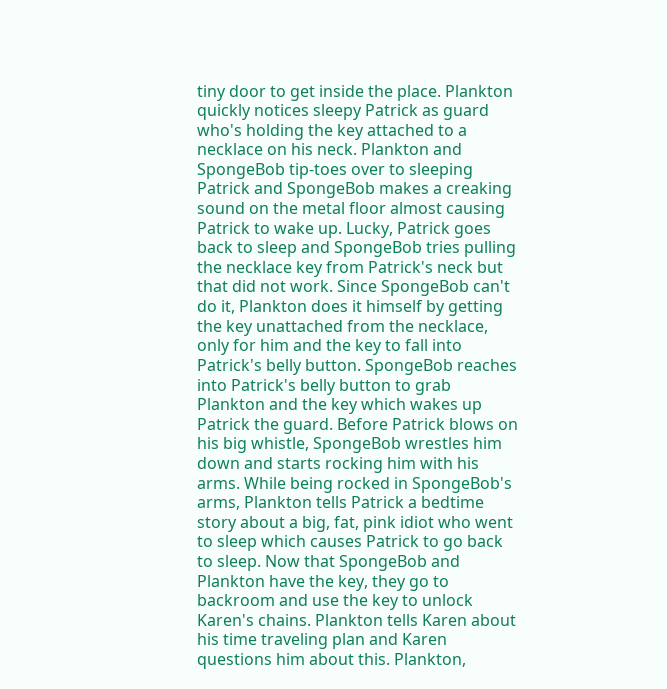tiny door to get inside the place. Plankton quickly notices sleepy Patrick as guard who's holding the key attached to a necklace on his neck. Plankton and SpongeBob tip-toes over to sleeping Patrick and SpongeBob makes a creaking sound on the metal floor almost causing Patrick to wake up. Lucky, Patrick goes back to sleep and SpongeBob tries pulling the necklace key from Patrick's neck but that did not work. Since SpongeBob can't do it, Plankton does it himself by getting the key unattached from the necklace, only for him and the key to fall into Patrick's belly button. SpongeBob reaches into Patrick's belly button to grab Plankton and the key which wakes up Patrick the guard. Before Patrick blows on his big whistle, SpongeBob wrestles him down and starts rocking him with his arms. While being rocked in SpongeBob's arms, Plankton tells Patrick a bedtime story about a big, fat, pink idiot who went to sleep which causes Patrick to go back to sleep. Now that SpongeBob and Plankton have the key, they go to backroom and use the key to unlock Karen's chains. Plankton tells Karen about his time traveling plan and Karen questions him about this. Plankton,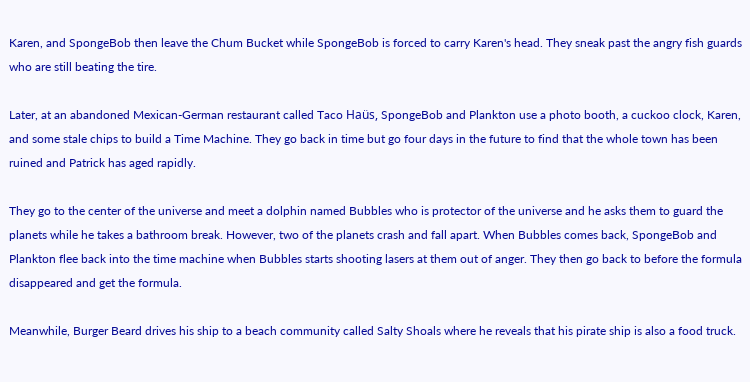Karen, and SpongeBob then leave the Chum Bucket while SpongeBob is forced to carry Karen's head. They sneak past the angry fish guards who are still beating the tire.

Later, at an abandoned Mexican-German restaurant called Taco Haüs, SpongeBob and Plankton use a photo booth, a cuckoo clock, Karen, and some stale chips to build a Time Machine. They go back in time but go four days in the future to find that the whole town has been ruined and Patrick has aged rapidly.

They go to the center of the universe and meet a dolphin named Bubbles who is protector of the universe and he asks them to guard the planets while he takes a bathroom break. However, two of the planets crash and fall apart. When Bubbles comes back, SpongeBob and Plankton flee back into the time machine when Bubbles starts shooting lasers at them out of anger. They then go back to before the formula disappeared and get the formula.

Meanwhile, Burger Beard drives his ship to a beach community called Salty Shoals where he reveals that his pirate ship is also a food truck.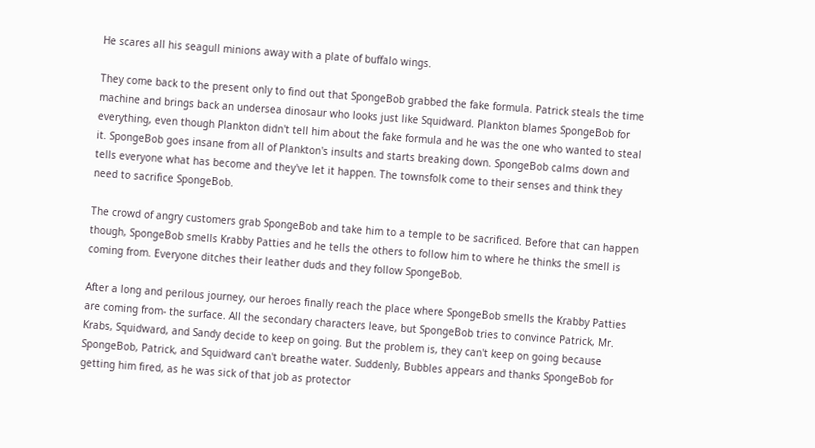He scares all his seagull minions away with a plate of buffalo wings.

They come back to the present only to find out that SpongeBob grabbed the fake formula. Patrick steals the time machine and brings back an undersea dinosaur who looks just like Squidward. Plankton blames SpongeBob for everything, even though Plankton didn't tell him about the fake formula and he was the one who wanted to steal it. SpongeBob goes insane from all of Plankton's insults and starts breaking down. SpongeBob calms down and tells everyone what has become and they've let it happen. The townsfolk come to their senses and think they need to sacrifice SpongeBob.

The crowd of angry customers grab SpongeBob and take him to a temple to be sacrificed. Before that can happen though, SpongeBob smells Krabby Patties and he tells the others to follow him to where he thinks the smell is coming from. Everyone ditches their leather duds and they follow SpongeBob.

After a long and perilous journey, our heroes finally reach the place where SpongeBob smells the Krabby Patties are coming from- the surface. All the secondary characters leave, but SpongeBob tries to convince Patrick, Mr. Krabs, Squidward, and Sandy decide to keep on going. But the problem is, they can't keep on going because SpongeBob, Patrick, and Squidward can't breathe water. Suddenly, Bubbles appears and thanks SpongeBob for getting him fired, as he was sick of that job as protector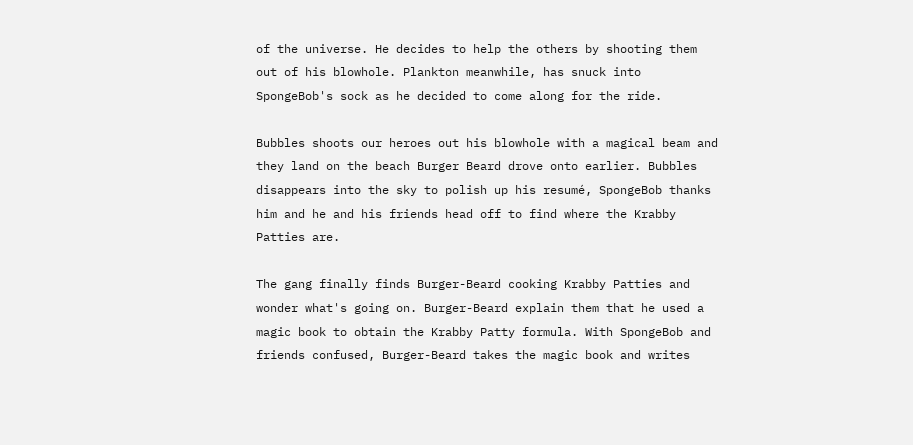of the universe. He decides to help the others by shooting them out of his blowhole. Plankton meanwhile, has snuck into SpongeBob's sock as he decided to come along for the ride.

Bubbles shoots our heroes out his blowhole with a magical beam and they land on the beach Burger Beard drove onto earlier. Bubbles disappears into the sky to polish up his resumé, SpongeBob thanks him and he and his friends head off to find where the Krabby Patties are.

The gang finally finds Burger-Beard cooking Krabby Patties and wonder what's going on. Burger-Beard explain them that he used a magic book to obtain the Krabby Patty formula. With SpongeBob and friends confused, Burger-Beard takes the magic book and writes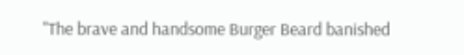"The brave and handsome Burger Beard banished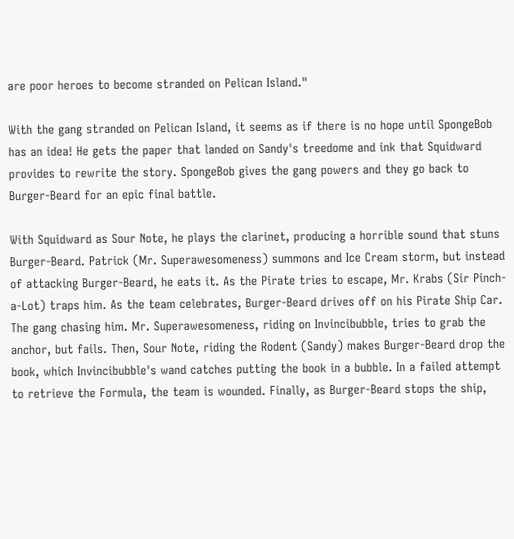are poor heroes to become stranded on Pelican Island."

With the gang stranded on Pelican Island, it seems as if there is no hope until SpongeBob has an idea! He gets the paper that landed on Sandy's treedome and ink that Squidward provides to rewrite the story. SpongeBob gives the gang powers and they go back to Burger-Beard for an epic final battle.

With Squidward as Sour Note, he plays the clarinet, producing a horrible sound that stuns Burger-Beard. Patrick (Mr. Superawesomeness) summons and Ice Cream storm, but instead of attacking Burger-Beard, he eats it. As the Pirate tries to escape, Mr. Krabs (Sir Pinch-a-Lot) traps him. As the team celebrates, Burger-Beard drives off on his Pirate Ship Car. The gang chasing him. Mr. Superawesomeness, riding on Invincibubble, tries to grab the anchor, but fails. Then, Sour Note, riding the Rodent (Sandy) makes Burger-Beard drop the book, which Invincibubble's wand catches putting the book in a bubble. In a failed attempt to retrieve the Formula, the team is wounded. Finally, as Burger-Beard stops the ship,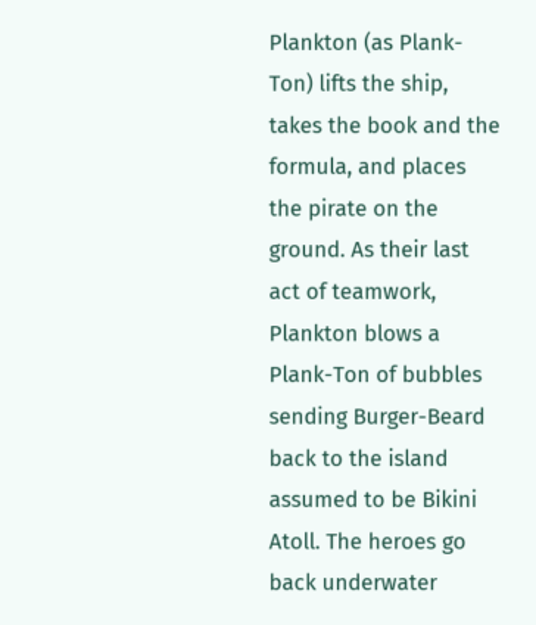Plankton (as Plank-Ton) lifts the ship, takes the book and the formula, and places the pirate on the ground. As their last act of teamwork, Plankton blows a Plank-Ton of bubbles sending Burger-Beard back to the island assumed to be Bikini Atoll. The heroes go back underwater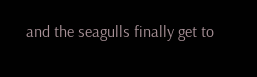and the seagulls finally get to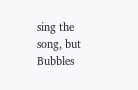sing the song, but Bubbles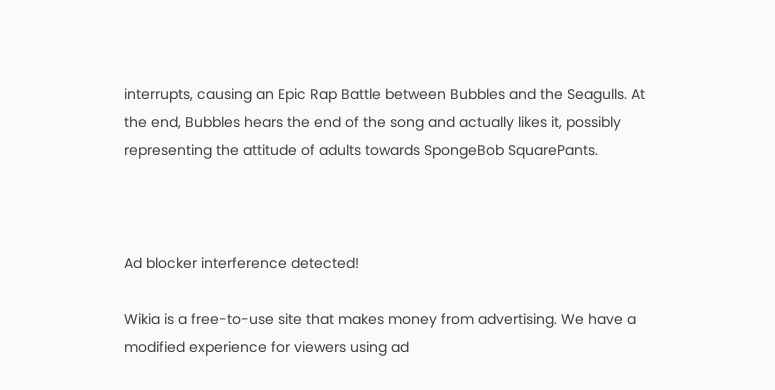interrupts, causing an Epic Rap Battle between Bubbles and the Seagulls. At the end, Bubbles hears the end of the song and actually likes it, possibly representing the attitude of adults towards SpongeBob SquarePants.



Ad blocker interference detected!

Wikia is a free-to-use site that makes money from advertising. We have a modified experience for viewers using ad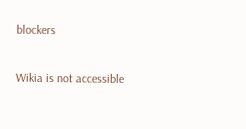blockers

Wikia is not accessible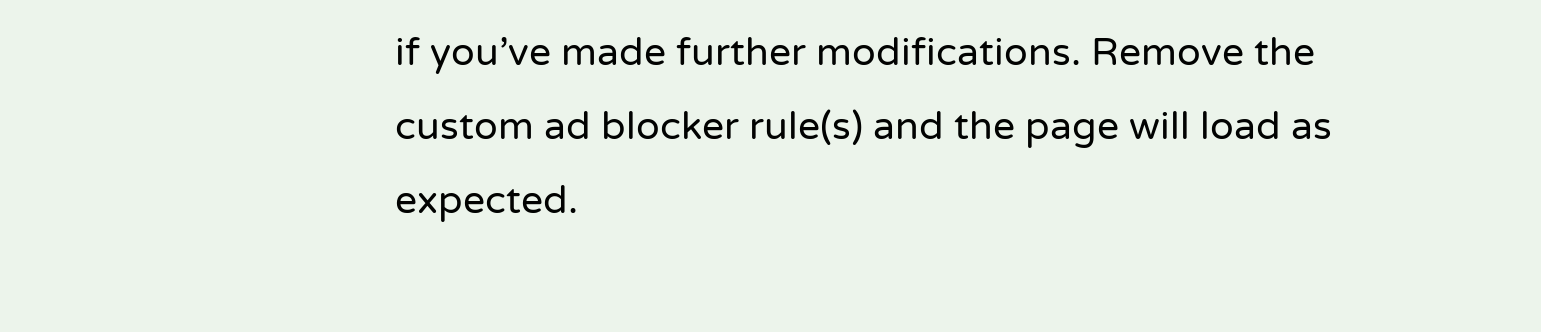if you’ve made further modifications. Remove the custom ad blocker rule(s) and the page will load as expected.